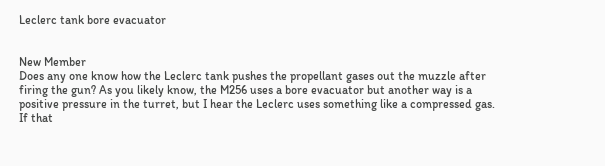Leclerc tank bore evacuator


New Member
Does any one know how the Leclerc tank pushes the propellant gases out the muzzle after firing the gun? As you likely know, the M256 uses a bore evacuator but another way is a positive pressure in the turret, but I hear the Leclerc uses something like a compressed gas. If that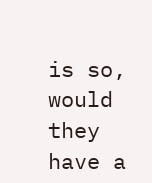is so, would they have a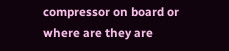compressor on board or where are they are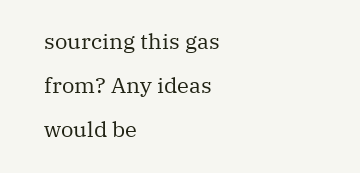sourcing this gas from? Any ideas would be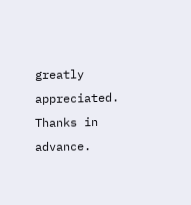greatly appreciated.
Thanks in advance.